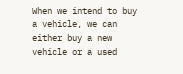When we intend to buy a vehicle, we can either buy a new vehicle or a used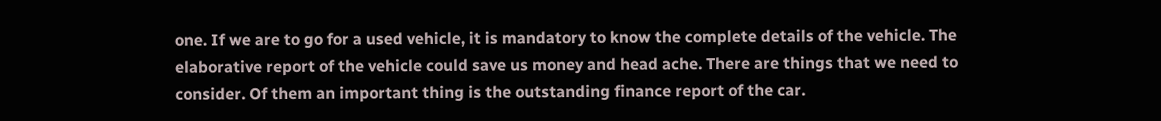one. If we are to go for a used vehicle, it is mandatory to know the complete details of the vehicle. The elaborative report of the vehicle could save us money and head ache. There are things that we need to consider. Of them an important thing is the outstanding finance report of the car.